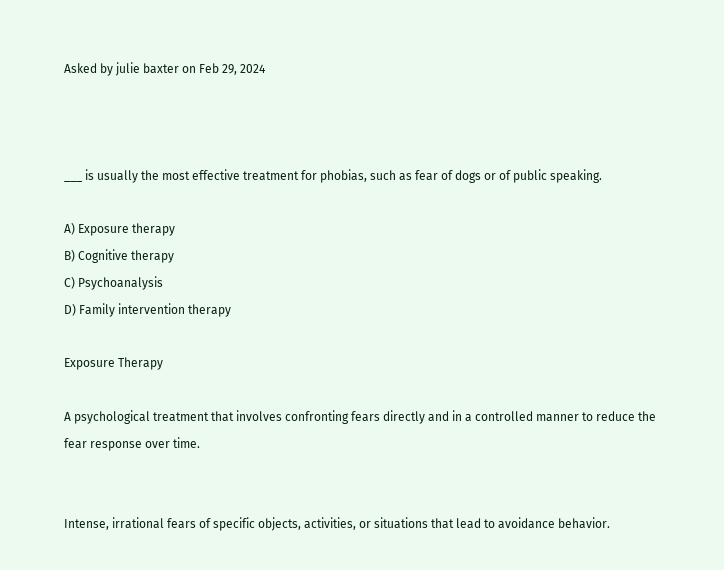Asked by julie baxter on Feb 29, 2024



___ is usually the most effective treatment for phobias, such as fear of dogs or of public speaking.

A) Exposure therapy
B) Cognitive therapy
C) Psychoanalysis
D) Family intervention therapy

Exposure Therapy

A psychological treatment that involves confronting fears directly and in a controlled manner to reduce the fear response over time.


Intense, irrational fears of specific objects, activities, or situations that lead to avoidance behavior.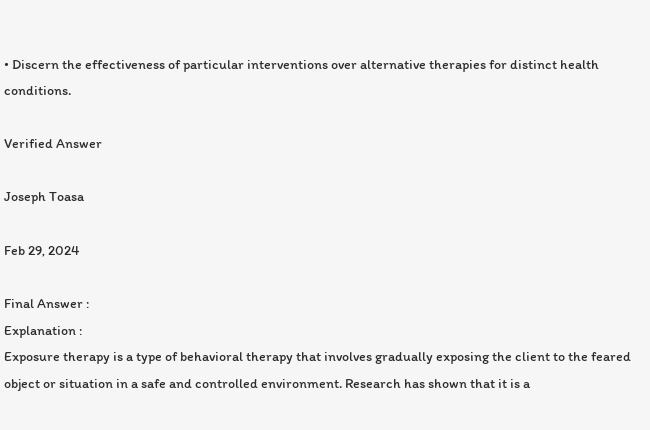• Discern the effectiveness of particular interventions over alternative therapies for distinct health conditions.

Verified Answer

Joseph Toasa

Feb 29, 2024

Final Answer :
Explanation :
Exposure therapy is a type of behavioral therapy that involves gradually exposing the client to the feared object or situation in a safe and controlled environment. Research has shown that it is a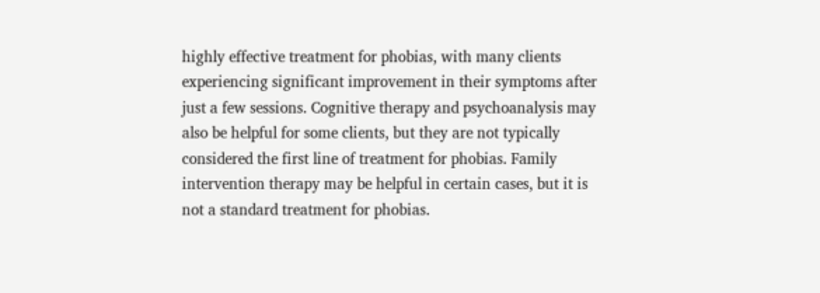highly effective treatment for phobias, with many clients experiencing significant improvement in their symptoms after just a few sessions. Cognitive therapy and psychoanalysis may also be helpful for some clients, but they are not typically considered the first line of treatment for phobias. Family intervention therapy may be helpful in certain cases, but it is not a standard treatment for phobias.